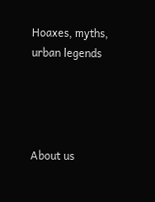Hoaxes, myths,
urban legends




About us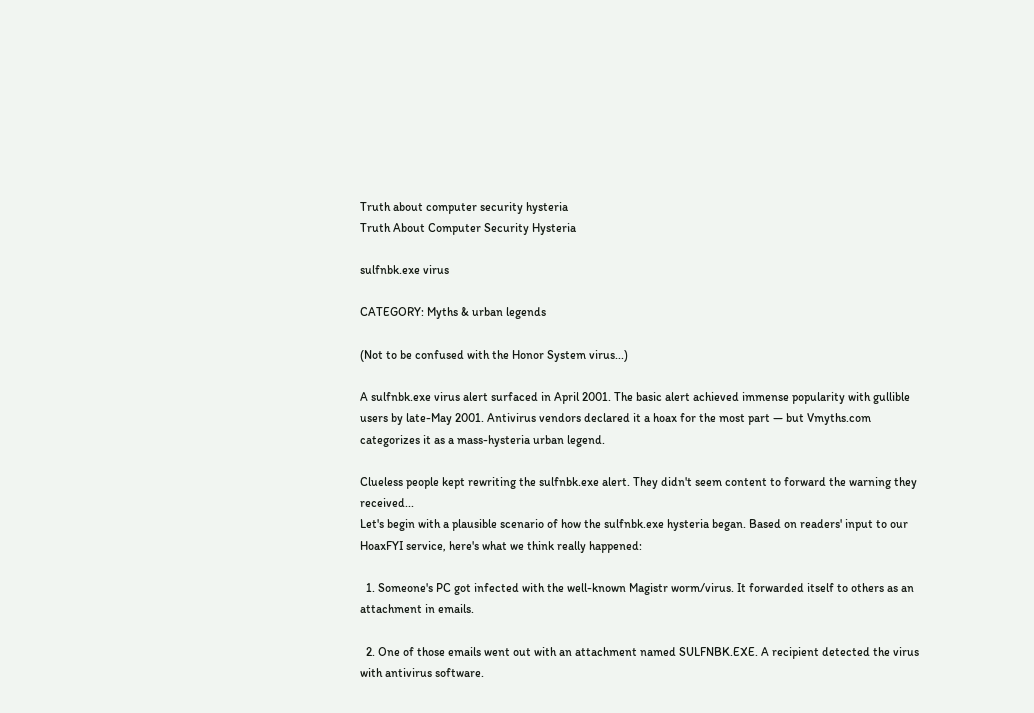Truth about computer security hysteria
Truth About Computer Security Hysteria

sulfnbk.exe virus

CATEGORY: Myths & urban legends

(Not to be confused with the Honor System virus...)

A sulfnbk.exe virus alert surfaced in April 2001. The basic alert achieved immense popularity with gullible users by late-May 2001. Antivirus vendors declared it a hoax for the most part — but Vmyths.com categorizes it as a mass-hysteria urban legend.

Clueless people kept rewriting the sulfnbk.exe alert. They didn't seem content to forward the warning they received...
Let's begin with a plausible scenario of how the sulfnbk.exe hysteria began. Based on readers' input to our HoaxFYI service, here's what we think really happened:

  1. Someone's PC got infected with the well-known Magistr worm/virus. It forwarded itself to others as an attachment in emails.

  2. One of those emails went out with an attachment named SULFNBK.EXE. A recipient detected the virus with antivirus software.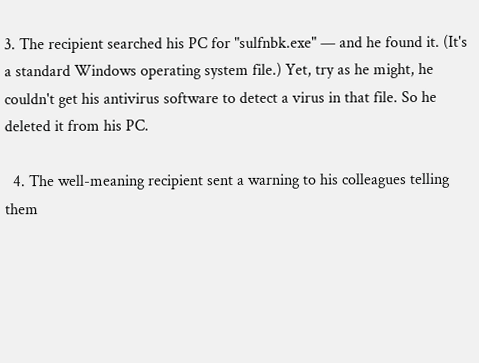3. The recipient searched his PC for "sulfnbk.exe" — and he found it. (It's a standard Windows operating system file.) Yet, try as he might, he couldn't get his antivirus software to detect a virus in that file. So he deleted it from his PC.

  4. The well-meaning recipient sent a warning to his colleagues telling them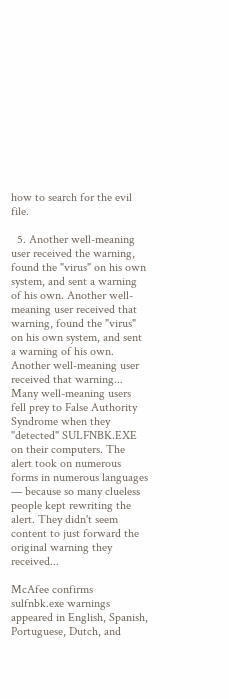how to search for the evil file.

  5. Another well-meaning user received the warning, found the "virus" on his own system, and sent a warning of his own. Another well-meaning user received that warning, found the "virus" on his own system, and sent a warning of his own. Another well-meaning user received that warning...
Many well-meaning users fell prey to False Authority Syndrome when they "detected" SULFNBK.EXE on their computers. The alert took on numerous forms in numerous languages — because so many clueless people kept rewriting the alert. They didn't seem content to just forward the original warning they received...

McAfee confirms sulfnbk.exe warnings appeared in English, Spanish, Portuguese, Dutch, and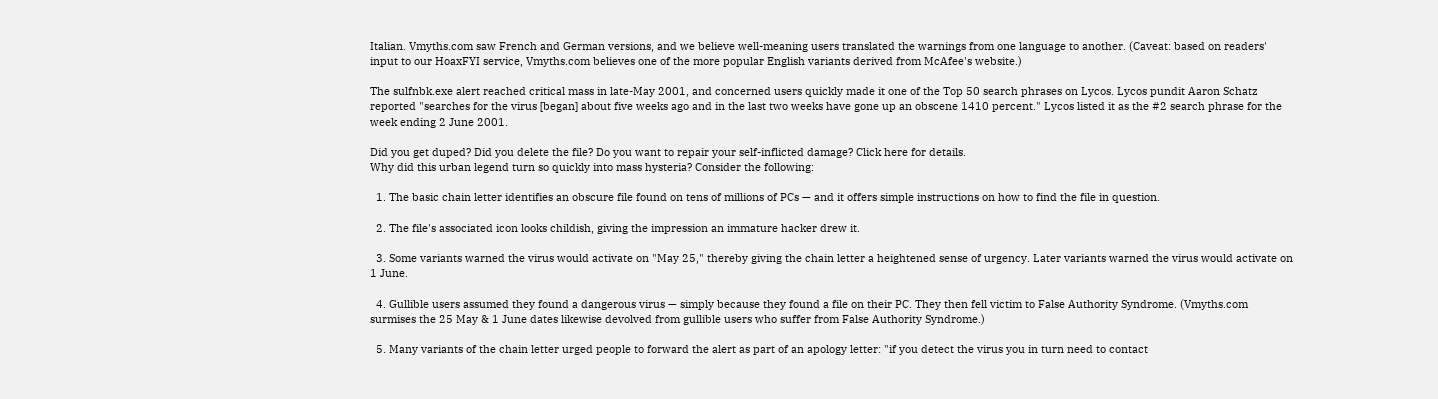Italian. Vmyths.com saw French and German versions, and we believe well-meaning users translated the warnings from one language to another. (Caveat: based on readers' input to our HoaxFYI service, Vmyths.com believes one of the more popular English variants derived from McAfee's website.)

The sulfnbk.exe alert reached critical mass in late-May 2001, and concerned users quickly made it one of the Top 50 search phrases on Lycos. Lycos pundit Aaron Schatz reported "searches for the virus [began] about five weeks ago and in the last two weeks have gone up an obscene 1410 percent." Lycos listed it as the #2 search phrase for the week ending 2 June 2001.

Did you get duped? Did you delete the file? Do you want to repair your self-inflicted damage? Click here for details.
Why did this urban legend turn so quickly into mass hysteria? Consider the following:

  1. The basic chain letter identifies an obscure file found on tens of millions of PCs — and it offers simple instructions on how to find the file in question.

  2. The file's associated icon looks childish, giving the impression an immature hacker drew it.

  3. Some variants warned the virus would activate on "May 25," thereby giving the chain letter a heightened sense of urgency. Later variants warned the virus would activate on 1 June.

  4. Gullible users assumed they found a dangerous virus — simply because they found a file on their PC. They then fell victim to False Authority Syndrome. (Vmyths.com surmises the 25 May & 1 June dates likewise devolved from gullible users who suffer from False Authority Syndrome.)

  5. Many variants of the chain letter urged people to forward the alert as part of an apology letter: "if you detect the virus you in turn need to contact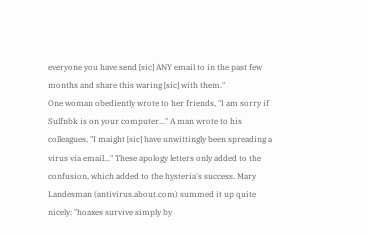everyone you have send [sic] ANY email to in the past few months and share this waring [sic] with them."
One woman obediently wrote to her friends, "I am sorry if Sulfnbk is on your computer..." A man wrote to his colleagues, "I maight [sic] have unwittingly been spreading a virus via email..." These apology letters only added to the confusion, which added to the hysteria's success. Mary Landesman (antivirus.about.com) summed it up quite nicely: "hoaxes survive simply by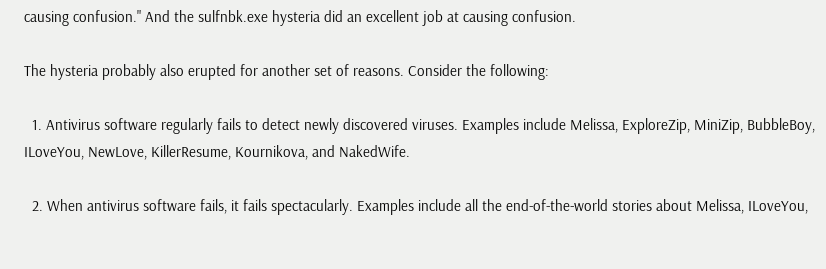causing confusion." And the sulfnbk.exe hysteria did an excellent job at causing confusion.

The hysteria probably also erupted for another set of reasons. Consider the following:

  1. Antivirus software regularly fails to detect newly discovered viruses. Examples include Melissa, ExploreZip, MiniZip, BubbleBoy, ILoveYou, NewLove, KillerResume, Kournikova, and NakedWife.

  2. When antivirus software fails, it fails spectacularly. Examples include all the end-of-the-world stories about Melissa, ILoveYou,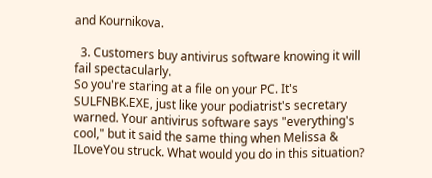and Kournikova.

  3. Customers buy antivirus software knowing it will fail spectacularly.
So you're staring at a file on your PC. It's SULFNBK.EXE, just like your podiatrist's secretary warned. Your antivirus software says "everything's cool," but it said the same thing when Melissa & ILoveYou struck. What would you do in this situation?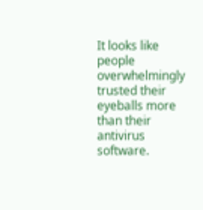It looks like people overwhelmingly trusted their eyeballs more than their antivirus software.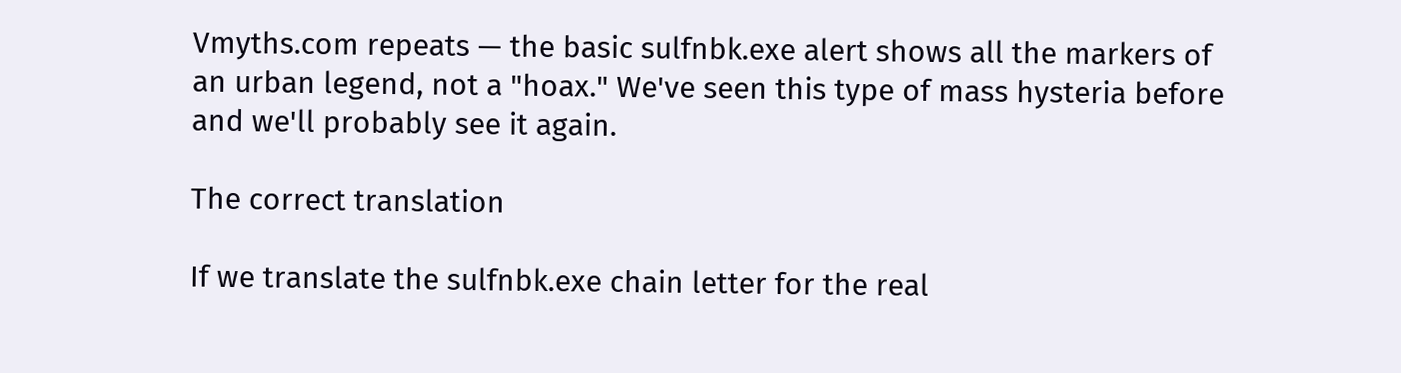Vmyths.com repeats — the basic sulfnbk.exe alert shows all the markers of an urban legend, not a "hoax." We've seen this type of mass hysteria before and we'll probably see it again.

The correct translation

If we translate the sulfnbk.exe chain letter for the real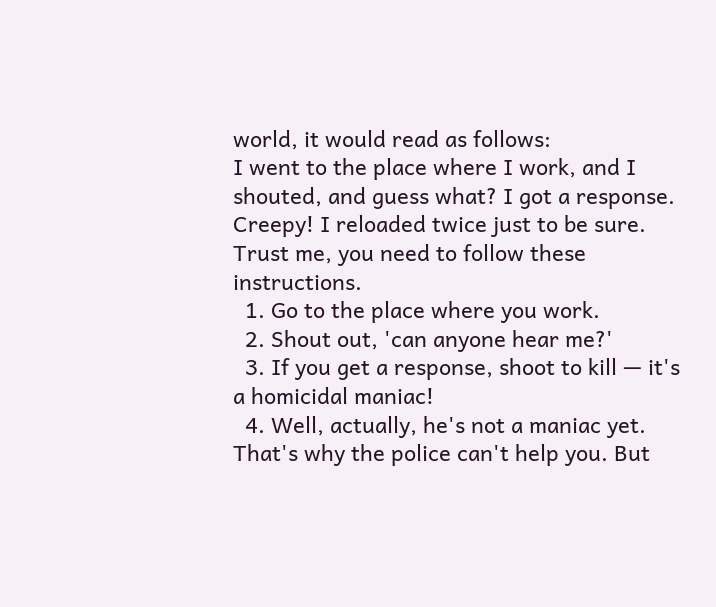world, it would read as follows:
I went to the place where I work, and I shouted, and guess what? I got a response. Creepy! I reloaded twice just to be sure. Trust me, you need to follow these instructions.
  1. Go to the place where you work.
  2. Shout out, 'can anyone hear me?'
  3. If you get a response, shoot to kill — it's a homicidal maniac!
  4. Well, actually, he's not a maniac yet. That's why the police can't help you. But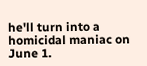he'll turn into a homicidal maniac on June 1.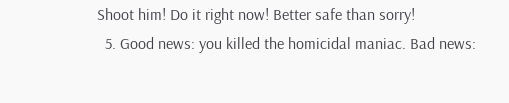Shoot him! Do it right now! Better safe than sorry!
  5. Good news: you killed the homicidal maniac. Bad news: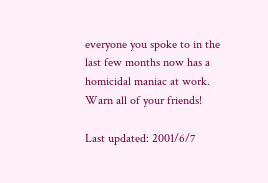everyone you spoke to in the last few months now has a homicidal maniac at work. Warn all of your friends!

Last updated: 2001/6/7